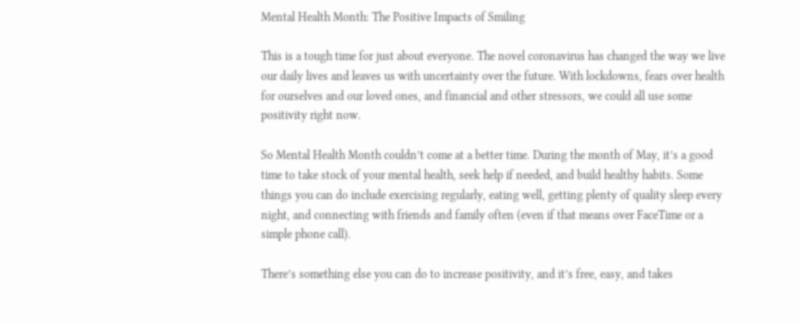Mental Health Month: The Positive Impacts of Smiling

This is a tough time for just about everyone. The novel coronavirus has changed the way we live our daily lives and leaves us with uncertainty over the future. With lockdowns, fears over health for ourselves and our loved ones, and financial and other stressors, we could all use some positivity right now.

So Mental Health Month couldn’t come at a better time. During the month of May, it’s a good time to take stock of your mental health, seek help if needed, and build healthy habits. Some things you can do include exercising regularly, eating well, getting plenty of quality sleep every night, and connecting with friends and family often (even if that means over FaceTime or a simple phone call).

There’s something else you can do to increase positivity, and it’s free, easy, and takes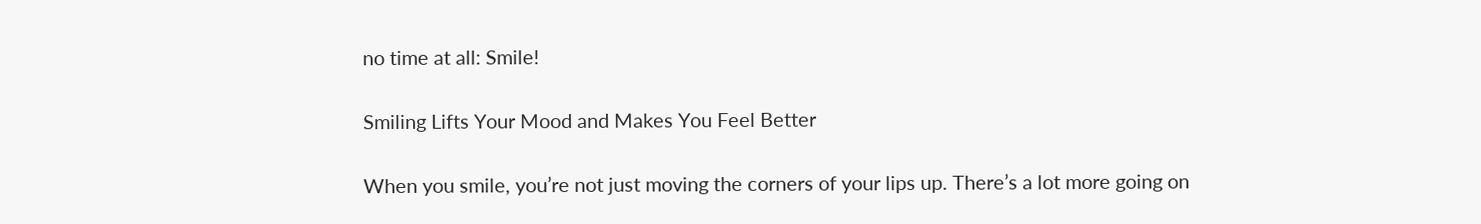no time at all: Smile!

Smiling Lifts Your Mood and Makes You Feel Better

When you smile, you’re not just moving the corners of your lips up. There’s a lot more going on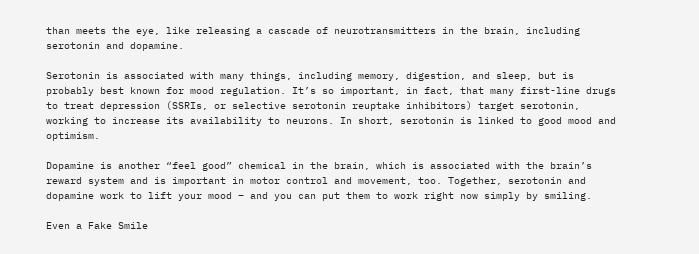than meets the eye, like releasing a cascade of neurotransmitters in the brain, including serotonin and dopamine.

Serotonin is associated with many things, including memory, digestion, and sleep, but is probably best known for mood regulation. It’s so important, in fact, that many first-line drugs to treat depression (SSRIs, or selective serotonin reuptake inhibitors) target serotonin, working to increase its availability to neurons. In short, serotonin is linked to good mood and optimism.

Dopamine is another “feel good” chemical in the brain, which is associated with the brain’s reward system and is important in motor control and movement, too. Together, serotonin and dopamine work to lift your mood – and you can put them to work right now simply by smiling.

Even a Fake Smile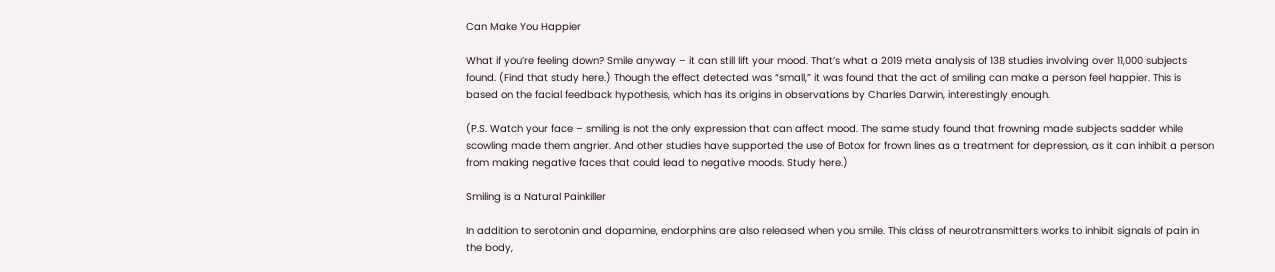Can Make You Happier

What if you’re feeling down? Smile anyway – it can still lift your mood. That’s what a 2019 meta analysis of 138 studies involving over 11,000 subjects found. (Find that study here.) Though the effect detected was “small,” it was found that the act of smiling can make a person feel happier. This is based on the facial feedback hypothesis, which has its origins in observations by Charles Darwin, interestingly enough.

(P.S. Watch your face – smiling is not the only expression that can affect mood. The same study found that frowning made subjects sadder while scowling made them angrier. And other studies have supported the use of Botox for frown lines as a treatment for depression, as it can inhibit a person from making negative faces that could lead to negative moods. Study here.)

Smiling is a Natural Painkiller

In addition to serotonin and dopamine, endorphins are also released when you smile. This class of neurotransmitters works to inhibit signals of pain in the body,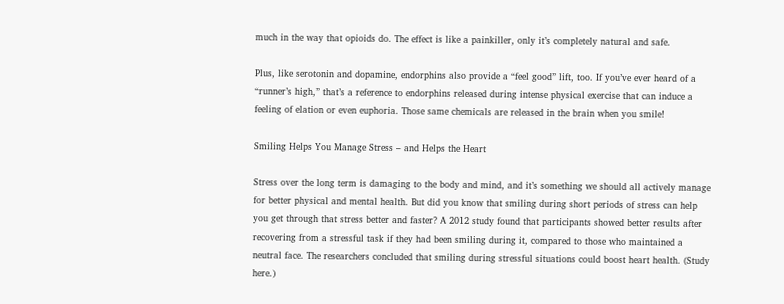much in the way that opioids do. The effect is like a painkiller, only it’s completely natural and safe.

Plus, like serotonin and dopamine, endorphins also provide a “feel good” lift, too. If you’ve ever heard of a “runner’s high,” that’s a reference to endorphins released during intense physical exercise that can induce a feeling of elation or even euphoria. Those same chemicals are released in the brain when you smile!

Smiling Helps You Manage Stress – and Helps the Heart

Stress over the long term is damaging to the body and mind, and it’s something we should all actively manage for better physical and mental health. But did you know that smiling during short periods of stress can help you get through that stress better and faster? A 2012 study found that participants showed better results after recovering from a stressful task if they had been smiling during it, compared to those who maintained a neutral face. The researchers concluded that smiling during stressful situations could boost heart health. (Study here.)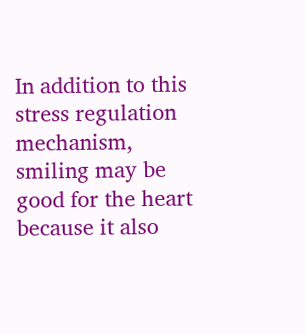In addition to this stress regulation mechanism, smiling may be good for the heart because it also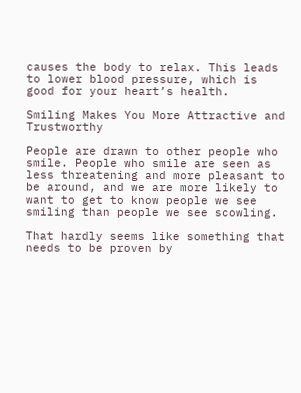causes the body to relax. This leads to lower blood pressure, which is good for your heart’s health.

Smiling Makes You More Attractive and Trustworthy

People are drawn to other people who smile. People who smile are seen as less threatening and more pleasant to be around, and we are more likely to want to get to know people we see smiling than people we see scowling.

That hardly seems like something that needs to be proven by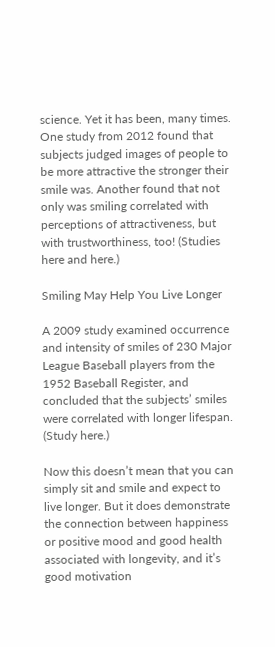science. Yet it has been, many times. One study from 2012 found that subjects judged images of people to be more attractive the stronger their smile was. Another found that not only was smiling correlated with perceptions of attractiveness, but with trustworthiness, too! (Studies here and here.)

Smiling May Help You Live Longer

A 2009 study examined occurrence and intensity of smiles of 230 Major League Baseball players from the 1952 Baseball Register, and concluded that the subjects’ smiles were correlated with longer lifespan. (Study here.)

Now this doesn’t mean that you can simply sit and smile and expect to live longer. But it does demonstrate the connection between happiness or positive mood and good health associated with longevity, and it’s good motivation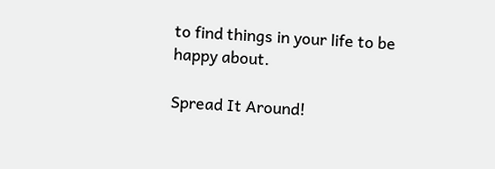to find things in your life to be happy about.

Spread It Around!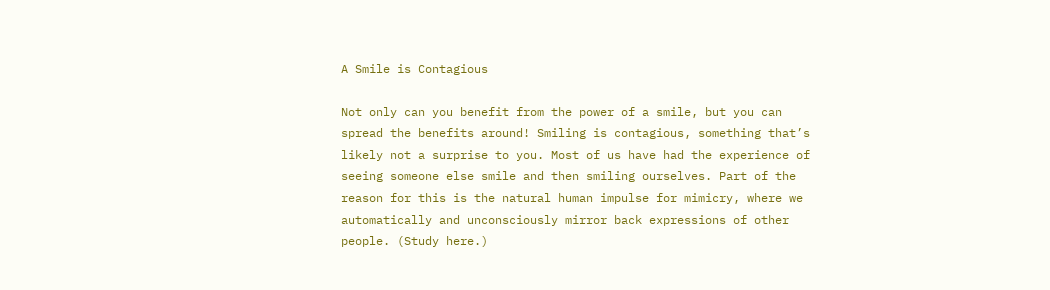A Smile is Contagious

Not only can you benefit from the power of a smile, but you can spread the benefits around! Smiling is contagious, something that’s likely not a surprise to you. Most of us have had the experience of seeing someone else smile and then smiling ourselves. Part of the reason for this is the natural human impulse for mimicry, where we automatically and unconsciously mirror back expressions of other people. (Study here.)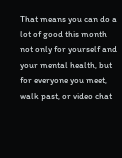That means you can do a lot of good this month not only for yourself and your mental health, but for everyone you meet, walk past, or video chat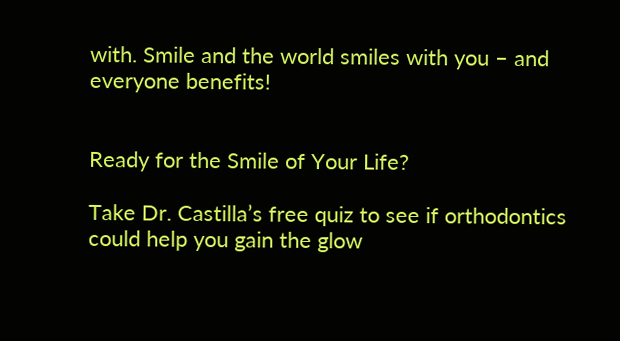with. Smile and the world smiles with you – and everyone benefits!


Ready for the Smile of Your Life?

Take Dr. Castilla’s free quiz to see if orthodontics could help you gain the glow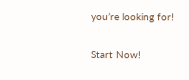you’re looking for!

Start Now!